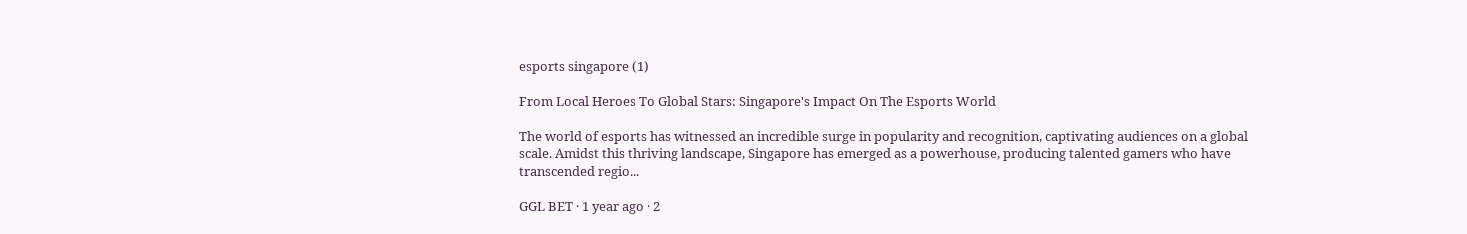esports singapore (1)

From Local Heroes To Global Stars: Singapore's Impact On The Esports World

The world of esports has witnessed an incredible surge in popularity and recognition, captivating audiences on a global scale. Amidst this thriving landscape, Singapore has emerged as a powerhouse, producing talented gamers who have transcended regio...

GGL BET · 1 year ago · 2